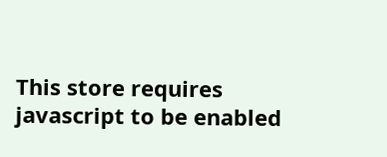This store requires javascript to be enabled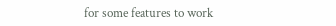for some features to work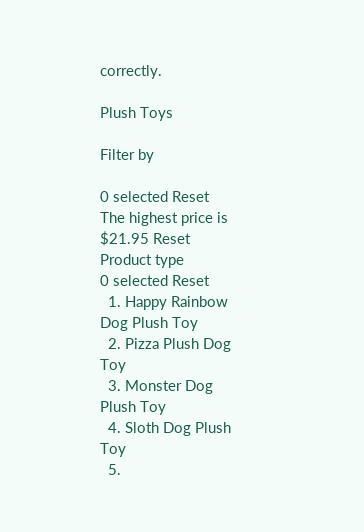correctly.

Plush Toys

Filter by

0 selected Reset
The highest price is $21.95 Reset
Product type
0 selected Reset
  1. Happy Rainbow Dog Plush Toy
  2. Pizza Plush Dog Toy
  3. Monster Dog Plush Toy
  4. Sloth Dog Plush Toy
  5.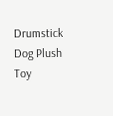Drumstick Dog Plush Toy